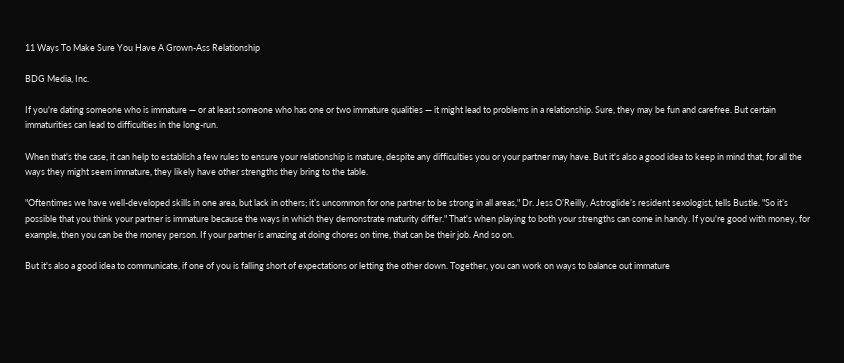11 Ways To Make Sure You Have A Grown-Ass Relationship

BDG Media, Inc.

If you're dating someone who is immature — or at least someone who has one or two immature qualities — it might lead to problems in a relationship. Sure, they may be fun and carefree. But certain immaturities can lead to difficulties in the long-run.

When that's the case, it can help to establish a few rules to ensure your relationship is mature, despite any difficulties you or your partner may have. But it's also a good idea to keep in mind that, for all the ways they might seem immature, they likely have other strengths they bring to the table.

"Oftentimes we have well-developed skills in one area, but lack in others; it’s uncommon for one partner to be strong in all areas," Dr. Jess O’Reilly, Astroglide’s resident sexologist, tells Bustle. "So it’s possible that you think your partner is immature because the ways in which they demonstrate maturity differ." That's when playing to both your strengths can come in handy. If you're good with money, for example, then you can be the money person. If your partner is amazing at doing chores on time, that can be their job. And so on.

But it's also a good idea to communicate, if one of you is falling short of expectations or letting the other down. Together, you can work on ways to balance out immature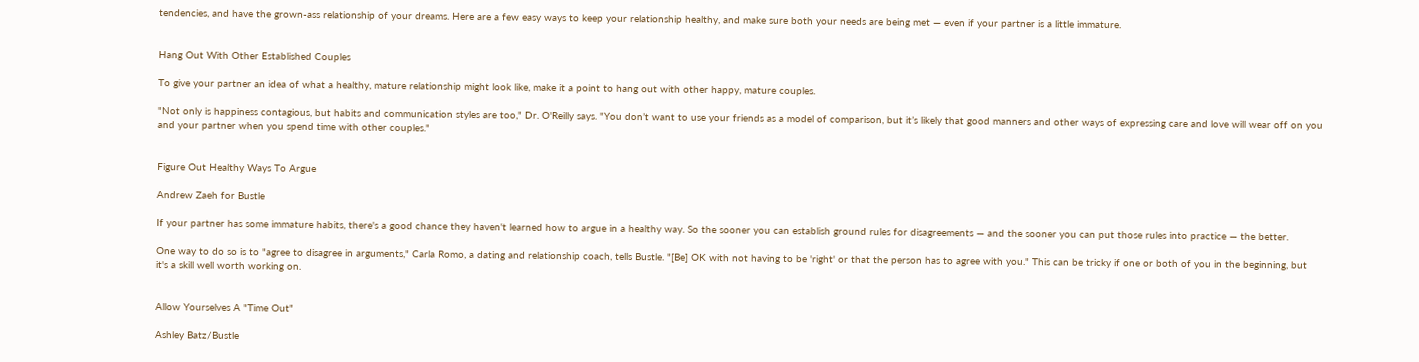tendencies, and have the grown-ass relationship of your dreams. Here are a few easy ways to keep your relationship healthy, and make sure both your needs are being met — even if your partner is a little immature.


Hang Out With Other Established Couples

To give your partner an idea of what a healthy, mature relationship might look like, make it a point to hang out with other happy, mature couples.

"Not only is happiness contagious, but habits and communication styles are too," Dr. O'Reilly says. "You don’t want to use your friends as a model of comparison, but it’s likely that good manners and other ways of expressing care and love will wear off on you and your partner when you spend time with other couples."


Figure Out Healthy Ways To Argue

Andrew Zaeh for Bustle

If your partner has some immature habits, there's a good chance they haven't learned how to argue in a healthy way. So the sooner you can establish ground rules for disagreements — and the sooner you can put those rules into practice — the better.

One way to do so is to "agree to disagree in arguments," Carla Romo, a dating and relationship coach, tells Bustle. "[Be] OK with not having to be 'right' or that the person has to agree with you." This can be tricky if one or both of you in the beginning, but it's a skill well worth working on.


Allow Yourselves A "Time Out"

Ashley Batz/Bustle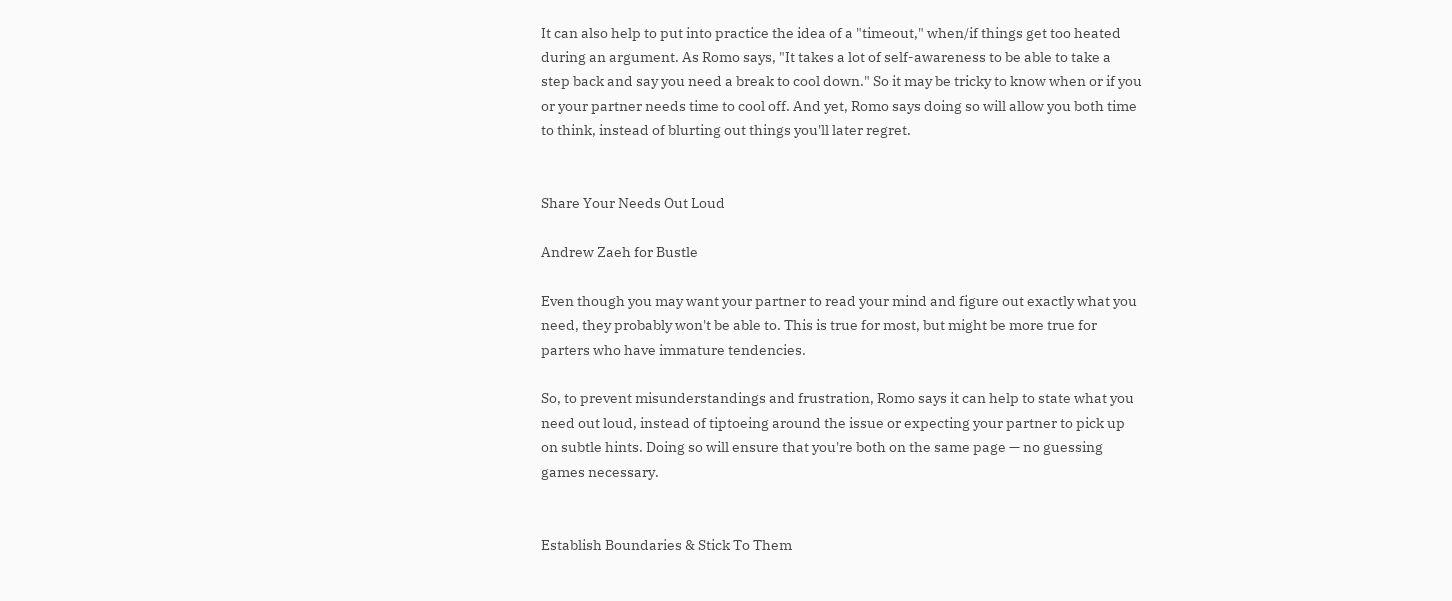It can also help to put into practice the idea of a "timeout," when/if things get too heated during an argument. As Romo says, "It takes a lot of self-awareness to be able to take a step back and say you need a break to cool down." So it may be tricky to know when or if you or your partner needs time to cool off. And yet, Romo says doing so will allow you both time to think, instead of blurting out things you'll later regret.


Share Your Needs Out Loud

Andrew Zaeh for Bustle

Even though you may want your partner to read your mind and figure out exactly what you need, they probably won't be able to. This is true for most, but might be more true for parters who have immature tendencies.

So, to prevent misunderstandings and frustration, Romo says it can help to state what you need out loud, instead of tiptoeing around the issue or expecting your partner to pick up on subtle hints. Doing so will ensure that you're both on the same page — no guessing games necessary.


Establish Boundaries & Stick To Them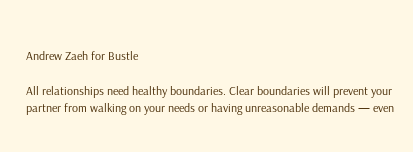Andrew Zaeh for Bustle

All relationships need healthy boundaries. Clear boundaries will prevent your partner from walking on your needs or having unreasonable demands — even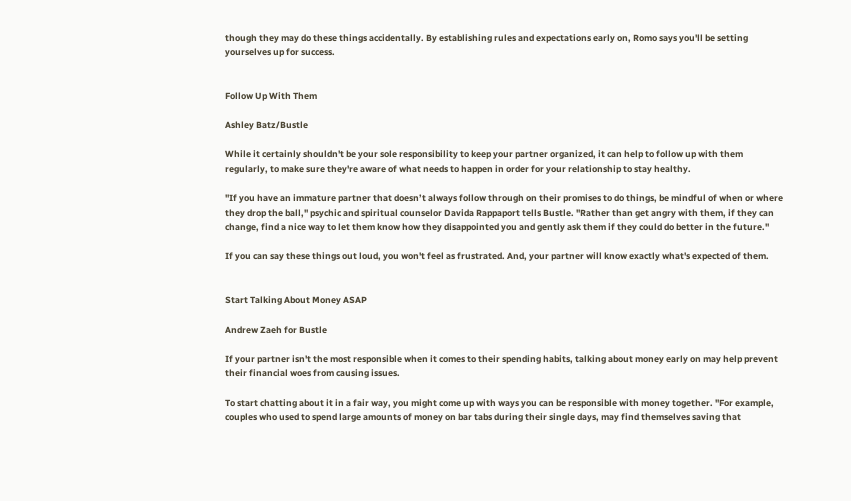though they may do these things accidentally. By establishing rules and expectations early on, Romo says you'll be setting yourselves up for success.


Follow Up With Them

Ashley Batz/Bustle

While it certainly shouldn't be your sole responsibility to keep your partner organized, it can help to follow up with them regularly, to make sure they're aware of what needs to happen in order for your relationship to stay healthy.

"If you have an immature partner that doesn’t always follow through on their promises to do things, be mindful of when or where they drop the ball," psychic and spiritual counselor Davida Rappaport tells Bustle. "Rather than get angry with them, if they can change, find a nice way to let them know how they disappointed you and gently ask them if they could do better in the future."

If you can say these things out loud, you won't feel as frustrated. And, your partner will know exactly what's expected of them.


Start Talking About Money ASAP

Andrew Zaeh for Bustle

If your partner isn't the most responsible when it comes to their spending habits, talking about money early on may help prevent their financial woes from causing issues.

To start chatting about it in a fair way, you might come up with ways you can be responsible with money together. "For example, couples who used to spend large amounts of money on bar tabs during their single days, may find themselves saving that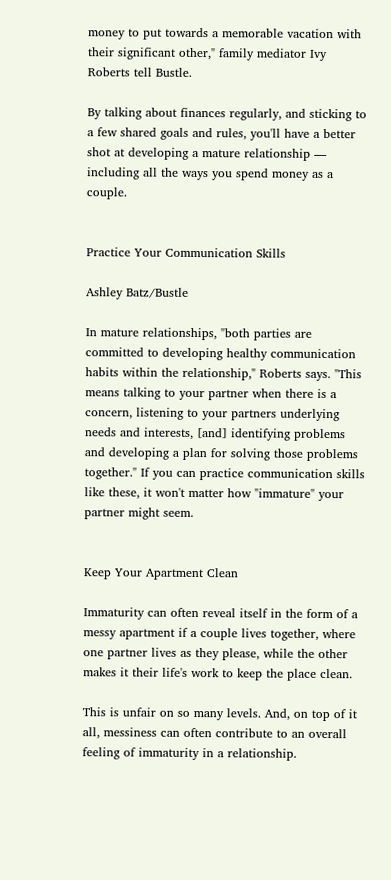money to put towards a memorable vacation with their significant other," family mediator Ivy Roberts tell Bustle.

By talking about finances regularly, and sticking to a few shared goals and rules, you'll have a better shot at developing a mature relationship — including all the ways you spend money as a couple.


Practice Your Communication Skills

Ashley Batz/Bustle

In mature relationships, "both parties are committed to developing healthy communication habits within the relationship," Roberts says. "This means talking to your partner when there is a concern, listening to your partners underlying needs and interests, [and] identifying problems and developing a plan for solving those problems together." If you can practice communication skills like these, it won't matter how "immature" your partner might seem.


Keep Your Apartment Clean

Immaturity can often reveal itself in the form of a messy apartment if a couple lives together, where one partner lives as they please, while the other makes it their life's work to keep the place clean.

This is unfair on so many levels. And, on top of it all, messiness can often contribute to an overall feeling of immaturity in a relationship.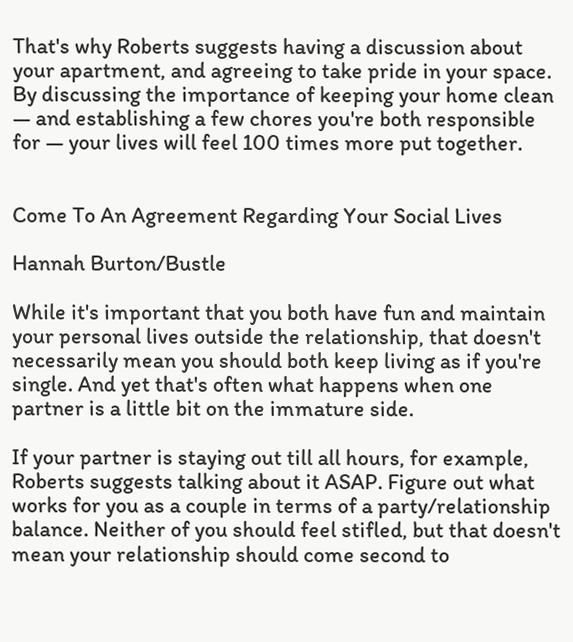That's why Roberts suggests having a discussion about your apartment, and agreeing to take pride in your space. By discussing the importance of keeping your home clean — and establishing a few chores you're both responsible for — your lives will feel 100 times more put together.


Come To An Agreement Regarding Your Social Lives

Hannah Burton/Bustle

While it's important that you both have fun and maintain your personal lives outside the relationship, that doesn't necessarily mean you should both keep living as if you're single. And yet that's often what happens when one partner is a little bit on the immature side.

If your partner is staying out till all hours, for example, Roberts suggests talking about it ASAP. Figure out what works for you as a couple in terms of a party/relationship balance. Neither of you should feel stifled, but that doesn't mean your relationship should come second to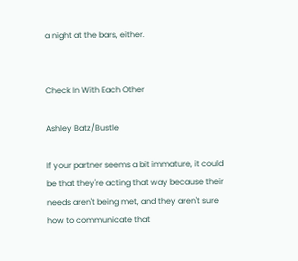a night at the bars, either.


Check In With Each Other

Ashley Batz/Bustle

If your partner seems a bit immature, it could be that they're acting that way because their needs aren't being met, and they aren't sure how to communicate that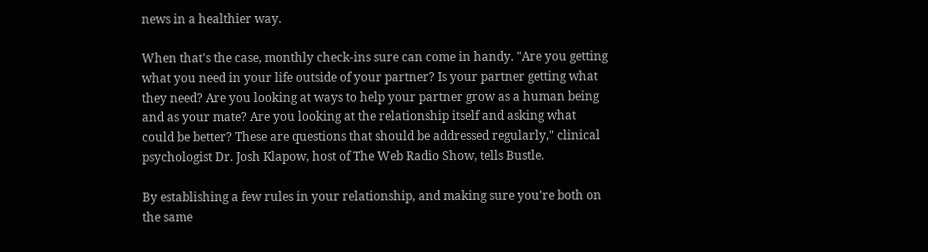news in a healthier way.

When that's the case, monthly check-ins sure can come in handy. "Are you getting what you need in your life outside of your partner? Is your partner getting what they need? Are you looking at ways to help your partner grow as a human being and as your mate? Are you looking at the relationship itself and asking what could be better? These are questions that should be addressed regularly," clinical psychologist Dr. Josh Klapow, host of The Web Radio Show, tells Bustle.

By establishing a few rules in your relationship, and making sure you're both on the same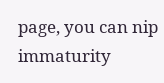page, you can nip immaturity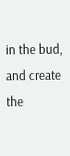in the bud, and create the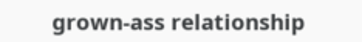grown-ass relationship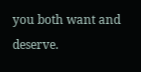you both want and deserve.